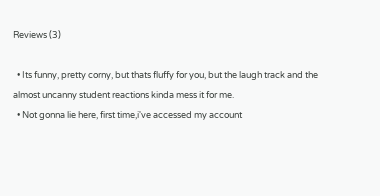Reviews (3)

  • Its funny, pretty corny, but thats fluffy for you, but the laugh track and the almost uncanny student reactions kinda mess it for me.
  • Not gonna lie here, first time,i've accessed my account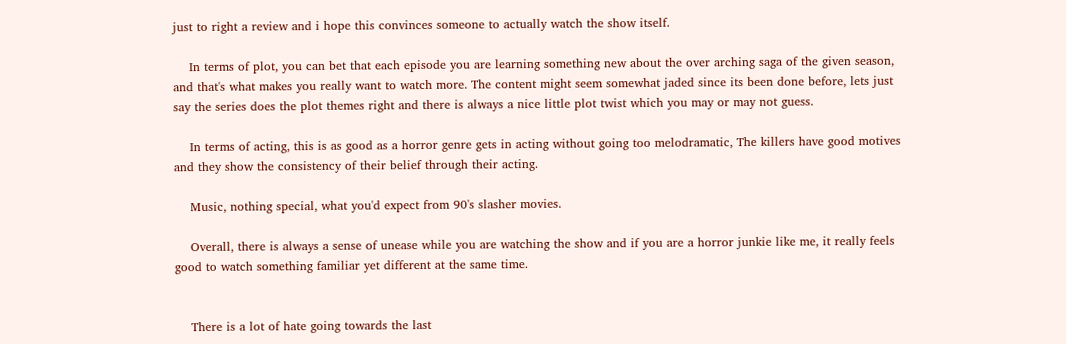just to right a review and i hope this convinces someone to actually watch the show itself.

    In terms of plot, you can bet that each episode you are learning something new about the over arching saga of the given season, and that's what makes you really want to watch more. The content might seem somewhat jaded since its been done before, lets just say the series does the plot themes right and there is always a nice little plot twist which you may or may not guess.

    In terms of acting, this is as good as a horror genre gets in acting without going too melodramatic, The killers have good motives and they show the consistency of their belief through their acting.

    Music, nothing special, what you'd expect from 90's slasher movies.

    Overall, there is always a sense of unease while you are watching the show and if you are a horror junkie like me, it really feels good to watch something familiar yet different at the same time.


    There is a lot of hate going towards the last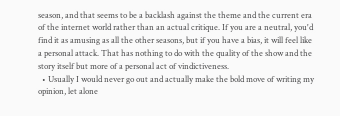season, and that seems to be a backlash against the theme and the current era of the internet world rather than an actual critique. If you are a neutral, you'd find it as amusing as all the other seasons, but if you have a bias, it will feel like a personal attack. That has nothing to do with the quality of the show and the story itself but more of a personal act of vindictiveness.
  • Usually I would never go out and actually make the bold move of writing my opinion, let alone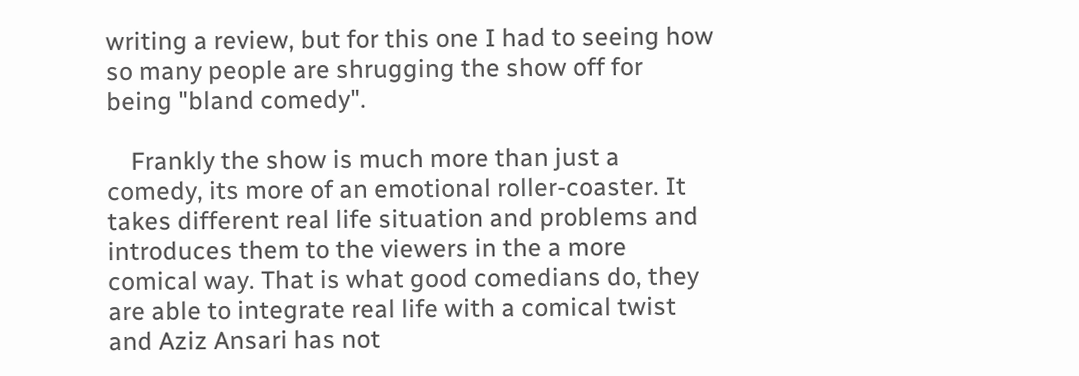writing a review, but for this one I had to seeing how so many people are shrugging the show off for being "bland comedy".

    Frankly the show is much more than just a comedy, its more of an emotional roller-coaster. It takes different real life situation and problems and introduces them to the viewers in the a more comical way. That is what good comedians do, they are able to integrate real life with a comical twist and Aziz Ansari has not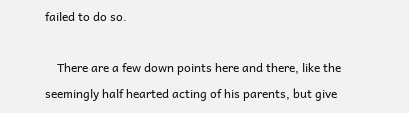failed to do so.

    There are a few down points here and there, like the seemingly half hearted acting of his parents, but give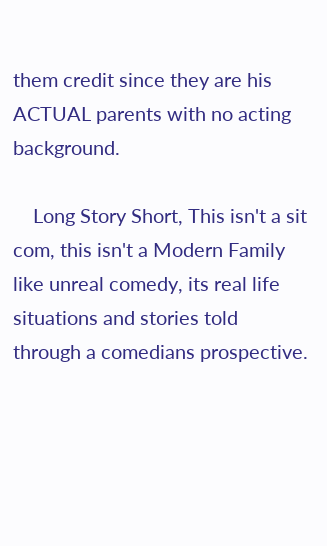them credit since they are his ACTUAL parents with no acting background.

    Long Story Short, This isn't a sit com, this isn't a Modern Family like unreal comedy, its real life situations and stories told through a comedians prospective.